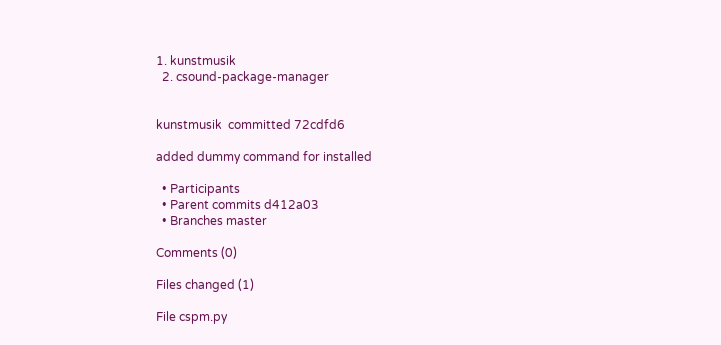1. kunstmusik
  2. csound-package-manager


kunstmusik  committed 72cdfd6

added dummy command for installed

  • Participants
  • Parent commits d412a03
  • Branches master

Comments (0)

Files changed (1)

File cspm.py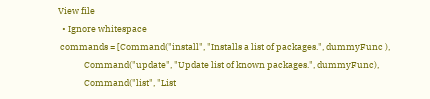View file
  • Ignore whitespace
 commands = [Command("install", "Installs a list of packages.", dummyFunc ),
             Command("update", "Update list of known packages.", dummyFunc),
             Command("list", "List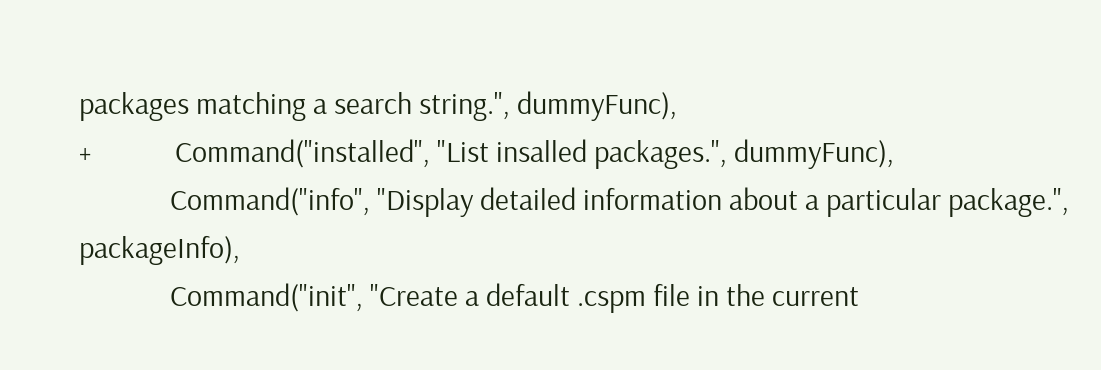packages matching a search string.", dummyFunc),
+            Command("installed", "List insalled packages.", dummyFunc),
             Command("info", "Display detailed information about a particular package.", packageInfo),
             Command("init", "Create a default .cspm file in the current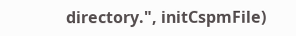directory.", initCspmFile)